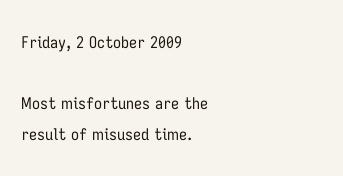Friday, 2 October 2009

Most misfortunes are the result of misused time.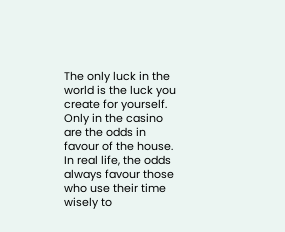The only luck in the world is the luck you create for yourself. Only in the casino are the odds in favour of the house. In real life, the odds always favour those who use their time wisely to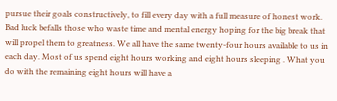pursue their goals constructively, to fill every day with a full measure of honest work. Bad luck befalls those who waste time and mental energy hoping for the big break that will propel them to greatness. We all have the same twenty-four hours available to us in each day. Most of us spend eight hours working and eight hours sleeping . What you do with the remaining eight hours will have a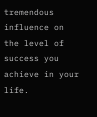tremendous influence on the level of success you achieve in your life.